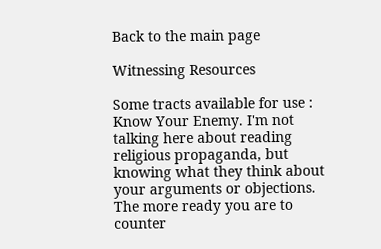Back to the main page

Witnessing Resources

Some tracts available for use :
Know Your Enemy. I'm not talking here about reading religious propaganda, but knowing what they think about your arguments or objections. The more ready you are to counter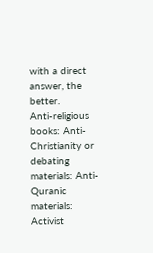with a direct answer, the better.
Anti-religious books: Anti-Christianity or debating materials: Anti-Quranic materials:
Activist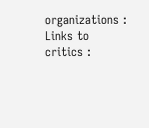organizations :
Links to critics :